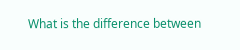What is the difference between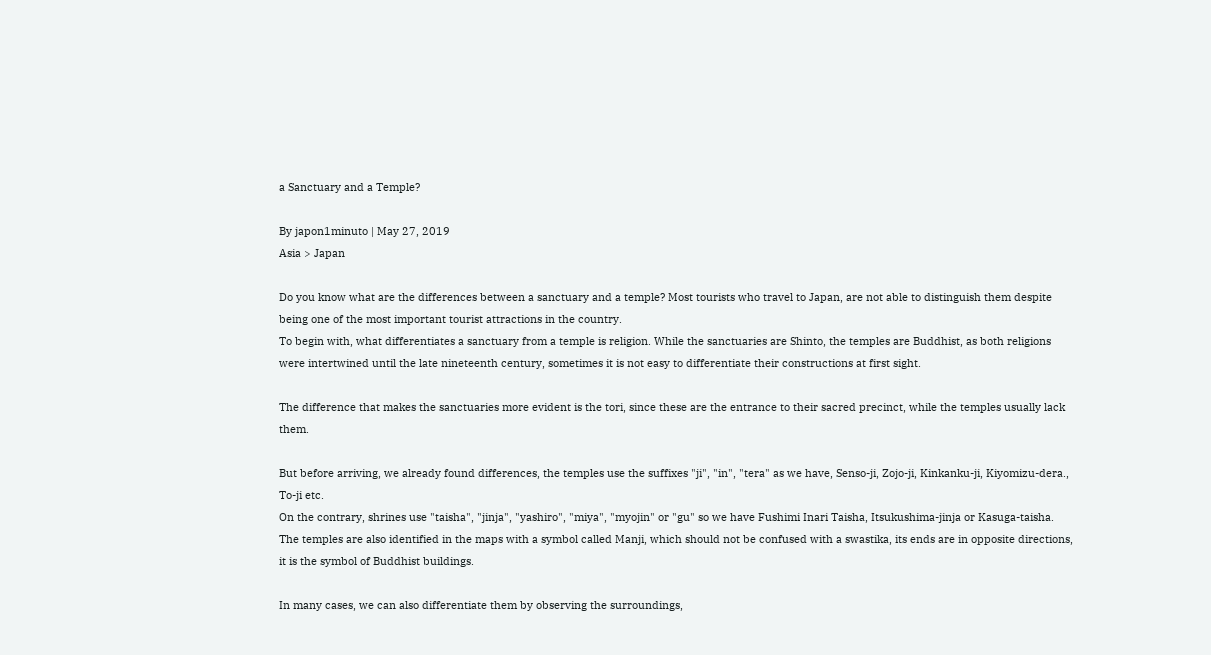a Sanctuary and a Temple?

By japon1minuto | May 27, 2019
Asia > Japan

Do you know what are the differences between a sanctuary and a temple? Most tourists who travel to Japan, are not able to distinguish them despite being one of the most important tourist attractions in the country.
To begin with, what differentiates a sanctuary from a temple is religion. While the sanctuaries are Shinto, the temples are Buddhist, as both religions were intertwined until the late nineteenth century, sometimes it is not easy to differentiate their constructions at first sight.

The difference that makes the sanctuaries more evident is the tori, since these are the entrance to their sacred precinct, while the temples usually lack them.

But before arriving, we already found differences, the temples use the suffixes "ji", "in", "tera" as we have, Senso-ji, Zojo-ji, Kinkanku-ji, Kiyomizu-dera., To-ji etc.
On the contrary, shrines use "taisha", "jinja", "yashiro", "miya", "myojin" or "gu" so we have Fushimi Inari Taisha, Itsukushima-jinja or Kasuga-taisha.
The temples are also identified in the maps with a symbol called Manji, which should not be confused with a swastika, its ends are in opposite directions, it is the symbol of Buddhist buildings.

In many cases, we can also differentiate them by observing the surroundings,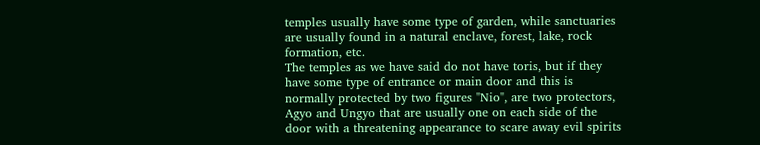temples usually have some type of garden, while sanctuaries are usually found in a natural enclave, forest, lake, rock formation, etc.
The temples as we have said do not have toris, but if they have some type of entrance or main door and this is normally protected by two figures "Nio", are two protectors, Agyo and Ungyo that are usually one on each side of the door with a threatening appearance to scare away evil spirits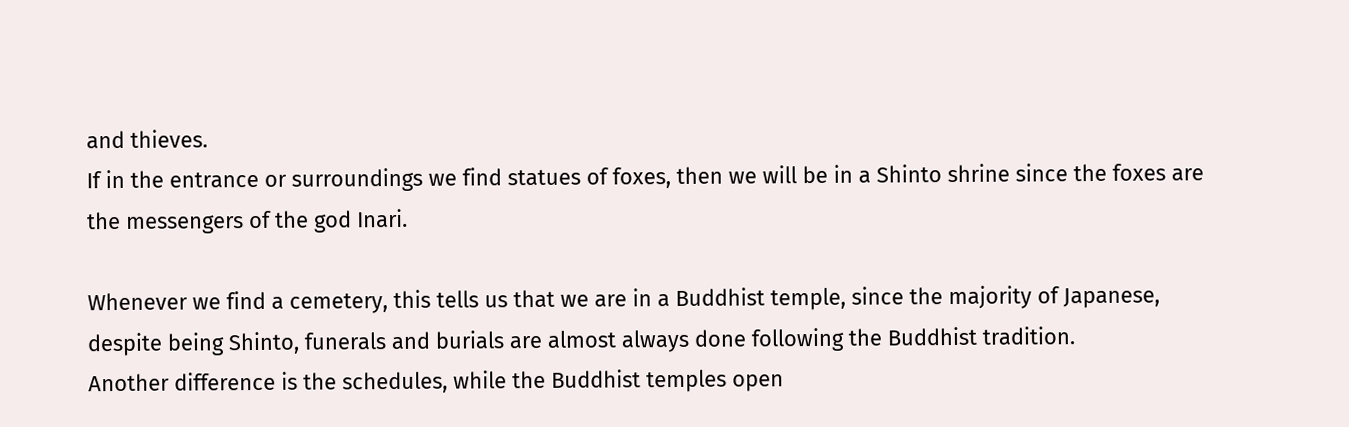and thieves.
If in the entrance or surroundings we find statues of foxes, then we will be in a Shinto shrine since the foxes are the messengers of the god Inari.

Whenever we find a cemetery, this tells us that we are in a Buddhist temple, since the majority of Japanese, despite being Shinto, funerals and burials are almost always done following the Buddhist tradition.
Another difference is the schedules, while the Buddhist temples open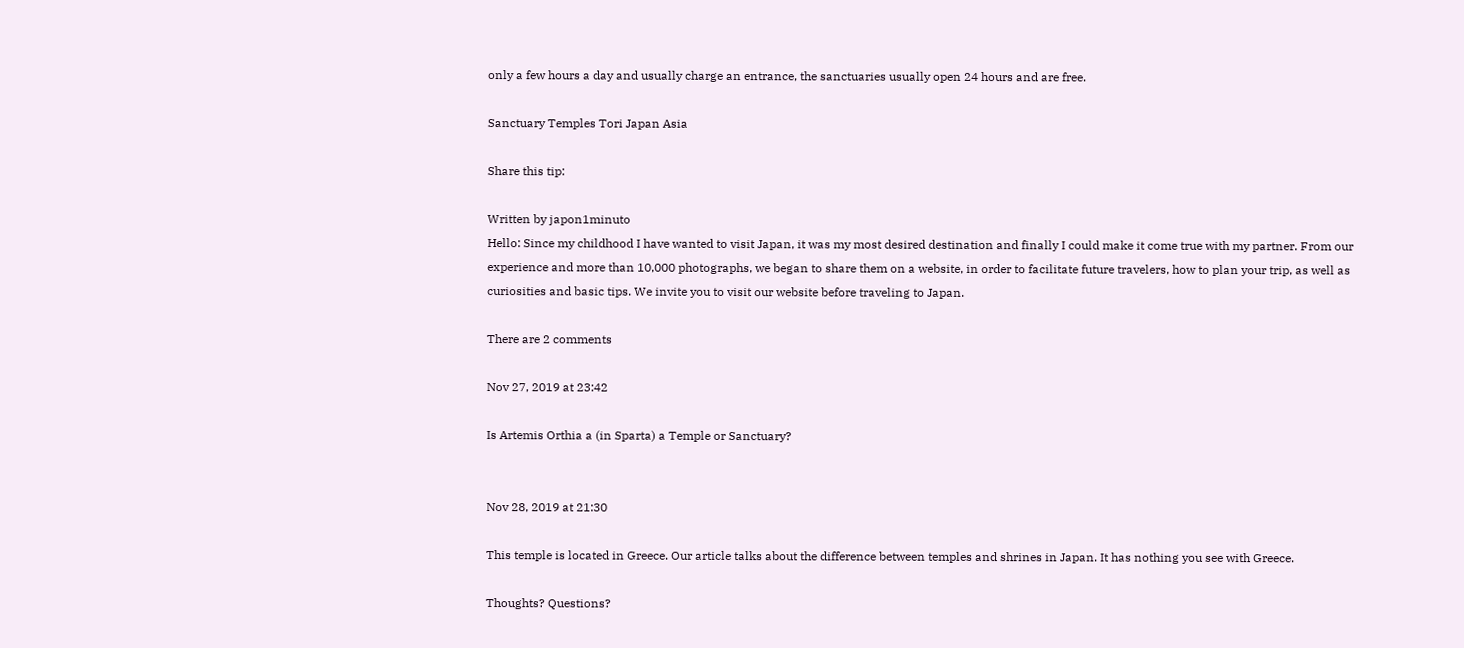only a few hours a day and usually charge an entrance, the sanctuaries usually open 24 hours and are free.

Sanctuary Temples Tori Japan Asia

Share this tip:

Written by japon1minuto
Hello: Since my childhood I have wanted to visit Japan, it was my most desired destination and finally I could make it come true with my partner. From our experience and more than 10,000 photographs, we began to share them on a website, in order to facilitate future travelers, how to plan your trip, as well as curiosities and basic tips. We invite you to visit our website before traveling to Japan.

There are 2 comments

Nov 27, 2019 at 23:42

Is Artemis Orthia a (in Sparta) a Temple or Sanctuary?


Nov 28, 2019 at 21:30

This temple is located in Greece. Our article talks about the difference between temples and shrines in Japan. It has nothing you see with Greece.

Thoughts? Questions?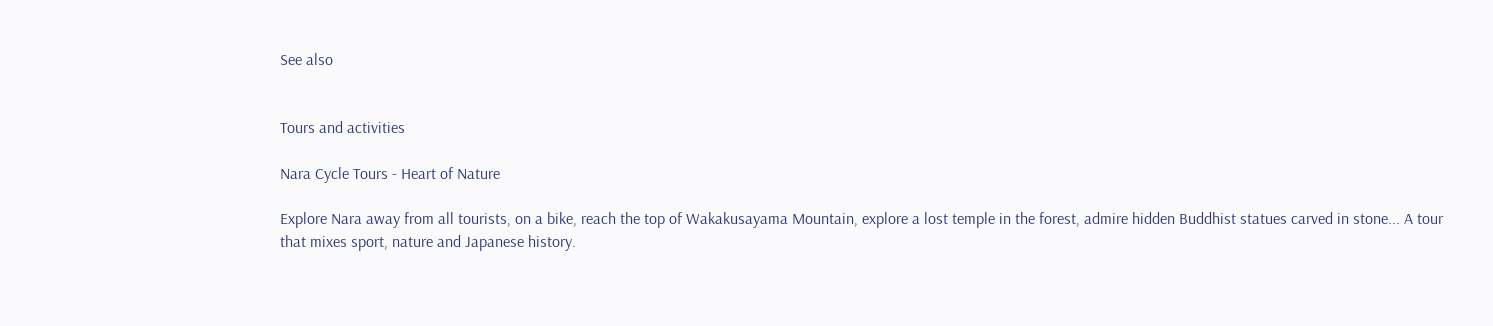See also


Tours and activities

Nara Cycle Tours - Heart of Nature

Explore Nara away from all tourists, on a bike, reach the top of Wakakusayama Mountain, explore a lost temple in the forest, admire hidden Buddhist statues carved in stone... A tour that mixes sport, nature and Japanese history.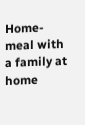Home-meal with a family at home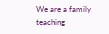We are a family teaching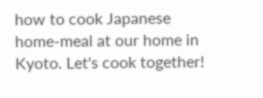how to cook Japanese home-meal at our home in Kyoto. Let's cook together!